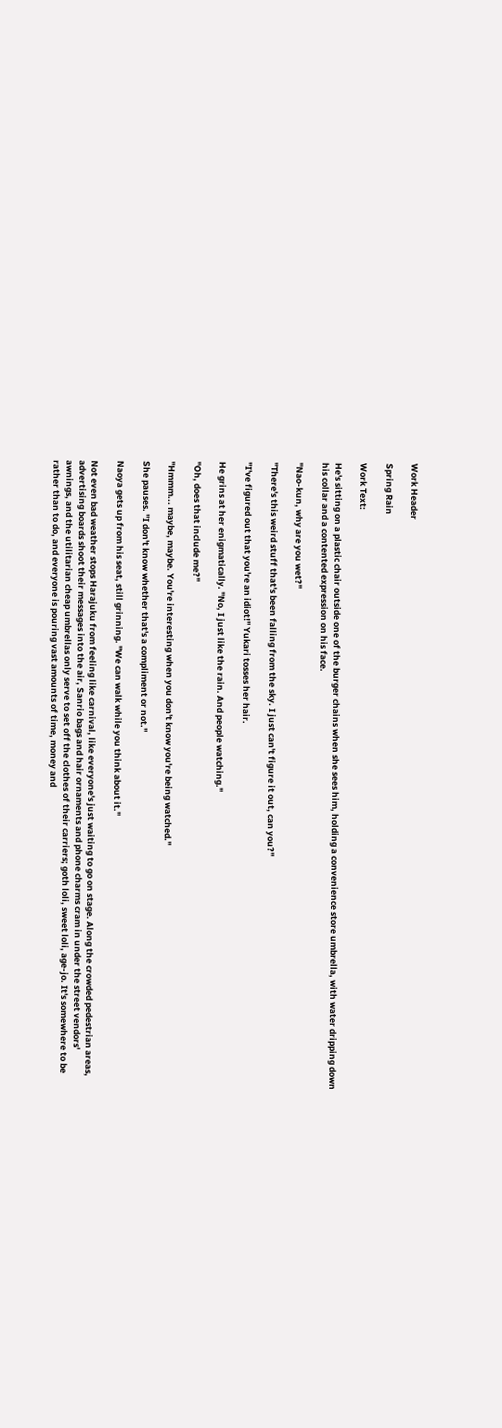Work Header

Spring Rain

Work Text:

He's sitting on a plastic chair outside one of the burger chains when she sees him, holding a convenience store umbrella, with water dripping down his collar and a contented expression on his face.

"Nao-kun, why are you wet?"

"There's this weird stuff that's been falling from the sky. I just can't figure it out, can you?"

"I've figured out that you're an idiot!" Yukari tosses her hair.

He grins at her enigmatically. "No, I just like the rain. And people watching."

"Oh, does that include me?"

"Hmmm... maybe, maybe. You're interesting when you don't know you're being watched."

She pauses. "I don't know whether that's a compliment or not."

Naoya gets up from his seat, still grinning. "We can walk while you think about it."

Not even bad weather stops Harajuku from feeling like carnival, like everyone's just waiting to go on stage. Along the crowded pedestrian areas, advertising boards shoot their messages into the air, Sanrio bags and hair ornaments and phone charms cram in under the street vendors' awnings, and the utilitarian cheap umbrellas only serve to set off the clothes of their carriers; goth loli, sweet loli, age-jo. It's somewhere to be rather than to do, and everyone is pouring vast amounts of time, money and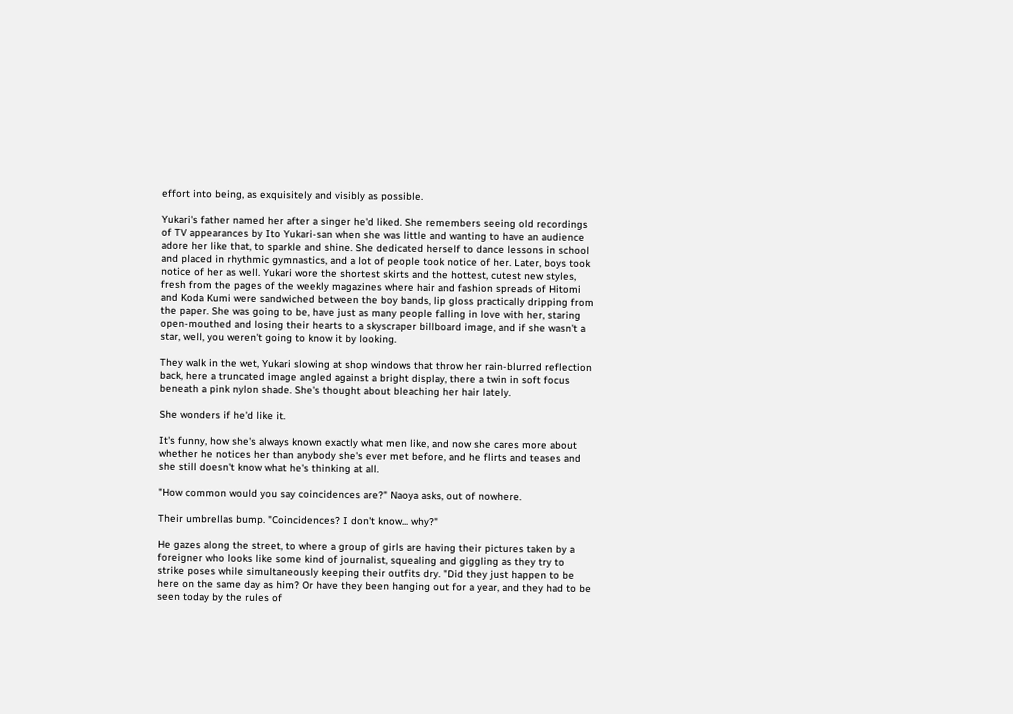effort into being, as exquisitely and visibly as possible.

Yukari's father named her after a singer he'd liked. She remembers seeing old recordings of TV appearances by Ito Yukari-san when she was little and wanting to have an audience adore her like that, to sparkle and shine. She dedicated herself to dance lessons in school and placed in rhythmic gymnastics, and a lot of people took notice of her. Later, boys took notice of her as well. Yukari wore the shortest skirts and the hottest, cutest new styles, fresh from the pages of the weekly magazines where hair and fashion spreads of Hitomi and Koda Kumi were sandwiched between the boy bands, lip gloss practically dripping from the paper. She was going to be, have just as many people falling in love with her, staring open-mouthed and losing their hearts to a skyscraper billboard image, and if she wasn't a star, well, you weren't going to know it by looking.

They walk in the wet, Yukari slowing at shop windows that throw her rain-blurred reflection back, here a truncated image angled against a bright display, there a twin in soft focus beneath a pink nylon shade. She's thought about bleaching her hair lately.

She wonders if he'd like it.

It's funny, how she's always known exactly what men like, and now she cares more about whether he notices her than anybody she's ever met before, and he flirts and teases and she still doesn't know what he's thinking at all.

"How common would you say coincidences are?" Naoya asks, out of nowhere.

Their umbrellas bump. "Coincidences? I don't know... why?"

He gazes along the street, to where a group of girls are having their pictures taken by a foreigner who looks like some kind of journalist, squealing and giggling as they try to strike poses while simultaneously keeping their outfits dry. "Did they just happen to be here on the same day as him? Or have they been hanging out for a year, and they had to be seen today by the rules of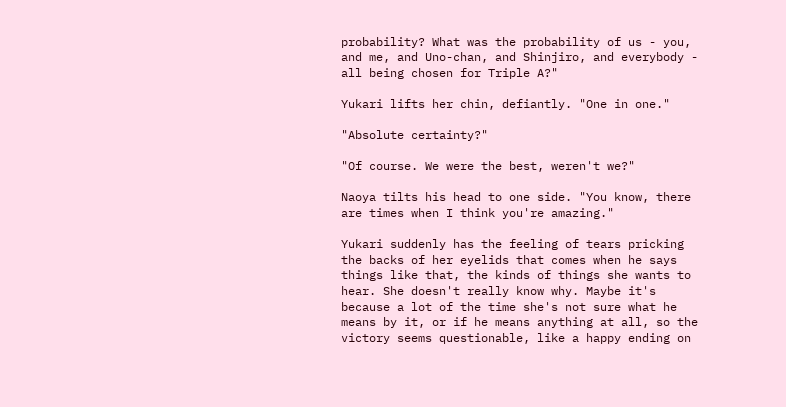probability? What was the probability of us - you, and me, and Uno-chan, and Shinjiro, and everybody - all being chosen for Triple A?"

Yukari lifts her chin, defiantly. "One in one."

"Absolute certainty?"

"Of course. We were the best, weren't we?"

Naoya tilts his head to one side. "You know, there are times when I think you're amazing."

Yukari suddenly has the feeling of tears pricking the backs of her eyelids that comes when he says things like that, the kinds of things she wants to hear. She doesn't really know why. Maybe it's because a lot of the time she's not sure what he means by it, or if he means anything at all, so the victory seems questionable, like a happy ending on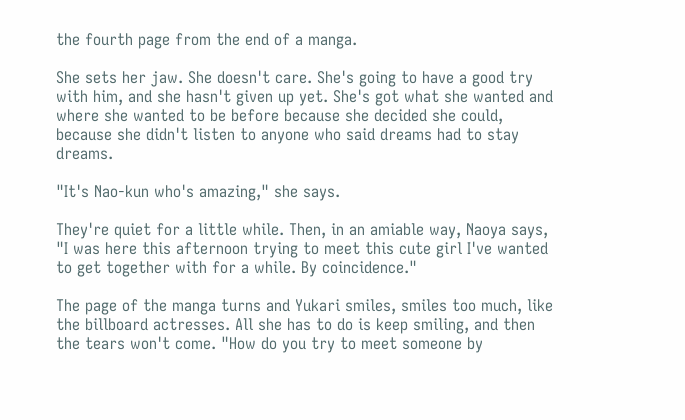the fourth page from the end of a manga.

She sets her jaw. She doesn't care. She's going to have a good try with him, and she hasn't given up yet. She's got what she wanted and where she wanted to be before because she decided she could, because she didn't listen to anyone who said dreams had to stay dreams.

"It's Nao-kun who's amazing," she says.

They're quiet for a little while. Then, in an amiable way, Naoya says, "I was here this afternoon trying to meet this cute girl I've wanted to get together with for a while. By coincidence."

The page of the manga turns and Yukari smiles, smiles too much, like the billboard actresses. All she has to do is keep smiling, and then the tears won't come. "How do you try to meet someone by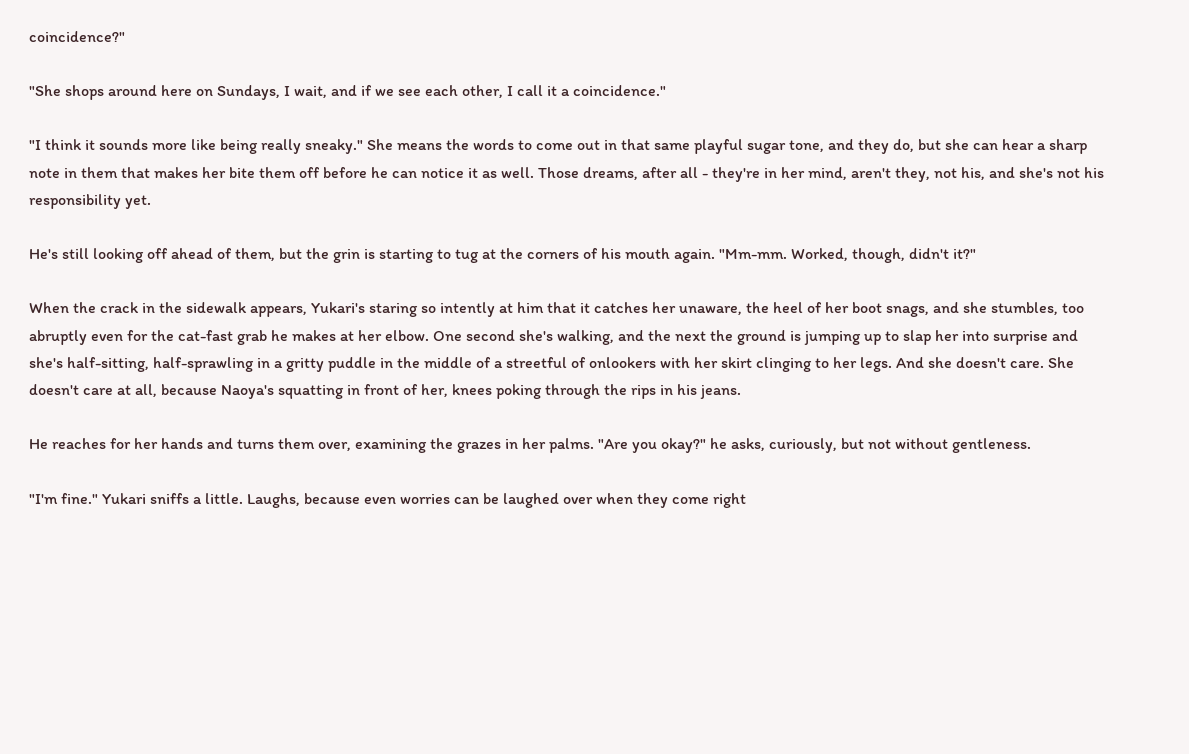coincidence?"

"She shops around here on Sundays, I wait, and if we see each other, I call it a coincidence."

"I think it sounds more like being really sneaky." She means the words to come out in that same playful sugar tone, and they do, but she can hear a sharp note in them that makes her bite them off before he can notice it as well. Those dreams, after all - they're in her mind, aren't they, not his, and she's not his responsibility yet.

He's still looking off ahead of them, but the grin is starting to tug at the corners of his mouth again. "Mm-mm. Worked, though, didn't it?"

When the crack in the sidewalk appears, Yukari's staring so intently at him that it catches her unaware, the heel of her boot snags, and she stumbles, too abruptly even for the cat-fast grab he makes at her elbow. One second she's walking, and the next the ground is jumping up to slap her into surprise and she's half-sitting, half-sprawling in a gritty puddle in the middle of a streetful of onlookers with her skirt clinging to her legs. And she doesn't care. She doesn't care at all, because Naoya's squatting in front of her, knees poking through the rips in his jeans.

He reaches for her hands and turns them over, examining the grazes in her palms. "Are you okay?" he asks, curiously, but not without gentleness.

"I'm fine." Yukari sniffs a little. Laughs, because even worries can be laughed over when they come right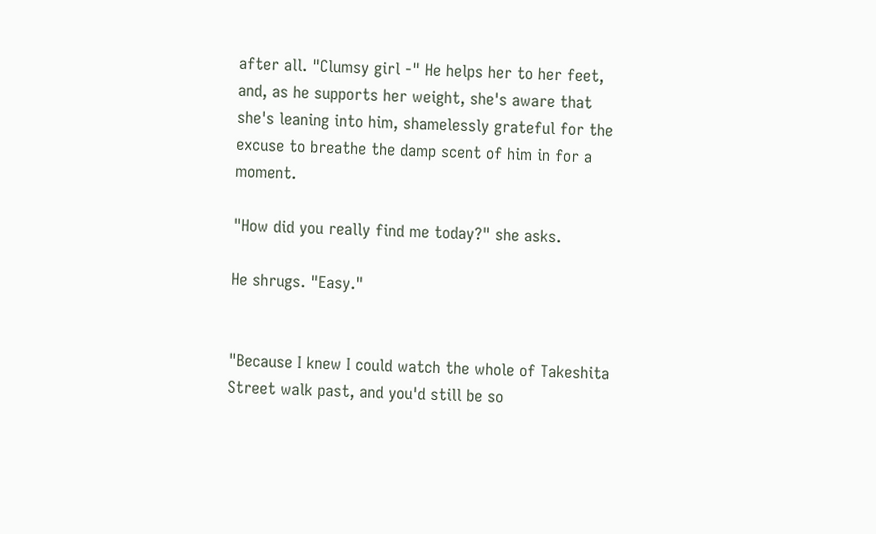after all. "Clumsy girl -" He helps her to her feet, and, as he supports her weight, she's aware that she's leaning into him, shamelessly grateful for the excuse to breathe the damp scent of him in for a moment.

"How did you really find me today?" she asks.

He shrugs. "Easy."


"Because I knew I could watch the whole of Takeshita Street walk past, and you'd still be so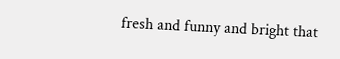fresh and funny and bright that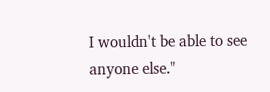I wouldn't be able to see anyone else."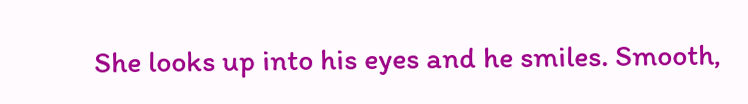She looks up into his eyes and he smiles. Smooth,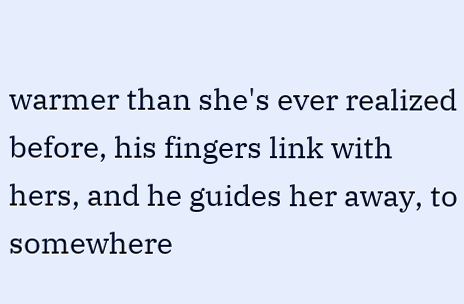warmer than she's ever realized before, his fingers link with hers, and he guides her away, to somewhere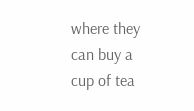where they can buy a cup of tea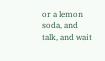or a lemon soda, and talk, and wait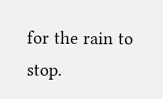for the rain to stop.